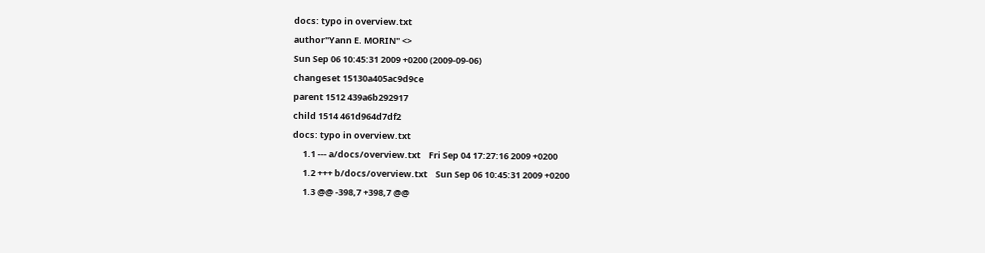docs: typo in overview.txt
author"Yann E. MORIN" <>
Sun Sep 06 10:45:31 2009 +0200 (2009-09-06)
changeset 15130a405ac9d9ce
parent 1512 439a6b292917
child 1514 461d964d7df2
docs: typo in overview.txt
     1.1 --- a/docs/overview.txt    Fri Sep 04 17:27:16 2009 +0200
     1.2 +++ b/docs/overview.txt    Sun Sep 06 10:45:31 2009 +0200
     1.3 @@ -398,7 +398,7 @@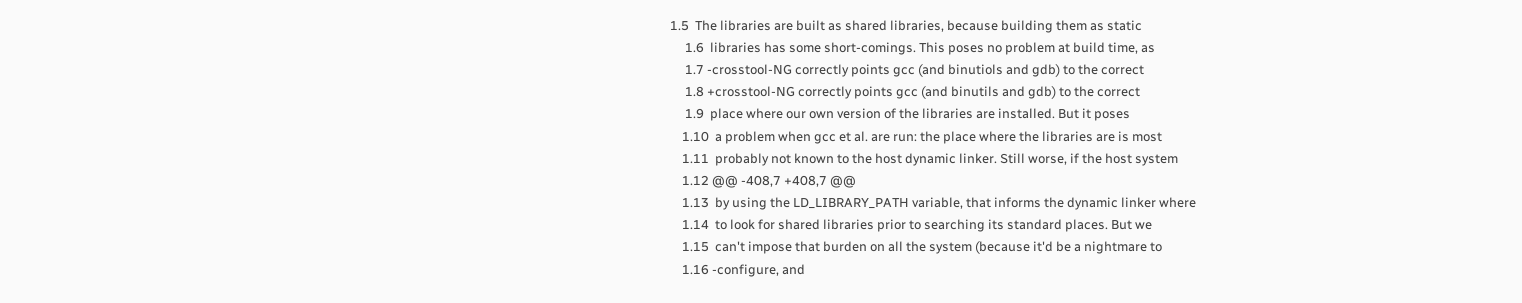1.5  The libraries are built as shared libraries, because building them as static
     1.6  libraries has some short-comings. This poses no problem at build time, as
     1.7 -crosstool-NG correctly points gcc (and binutiols and gdb) to the correct
     1.8 +crosstool-NG correctly points gcc (and binutils and gdb) to the correct
     1.9  place where our own version of the libraries are installed. But it poses
    1.10  a problem when gcc et al. are run: the place where the libraries are is most
    1.11  probably not known to the host dynamic linker. Still worse, if the host system
    1.12 @@ -408,7 +408,7 @@
    1.13  by using the LD_LIBRARY_PATH variable, that informs the dynamic linker where
    1.14  to look for shared libraries prior to searching its standard places. But we
    1.15  can't impose that burden on all the system (because it'd be a nightmare to
    1.16 -configure, and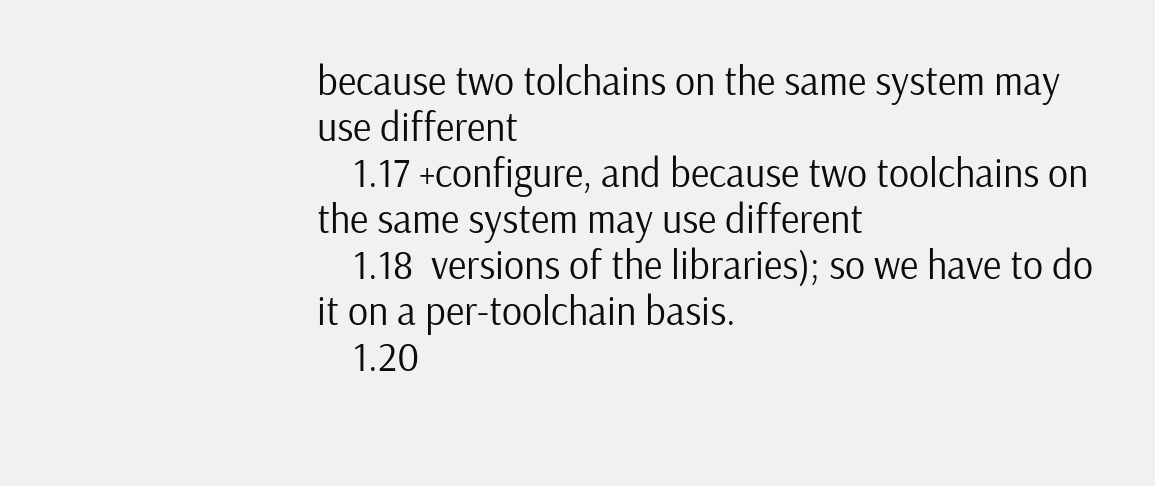because two tolchains on the same system may use different
    1.17 +configure, and because two toolchains on the same system may use different
    1.18  versions of the libraries); so we have to do it on a per-toolchain basis.
    1.20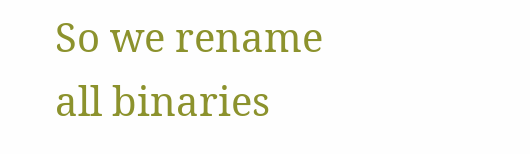So we rename all binaries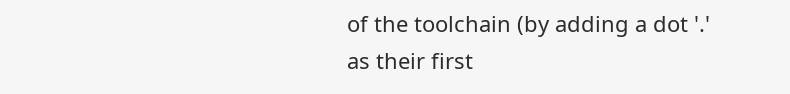of the toolchain (by adding a dot '.' as their first